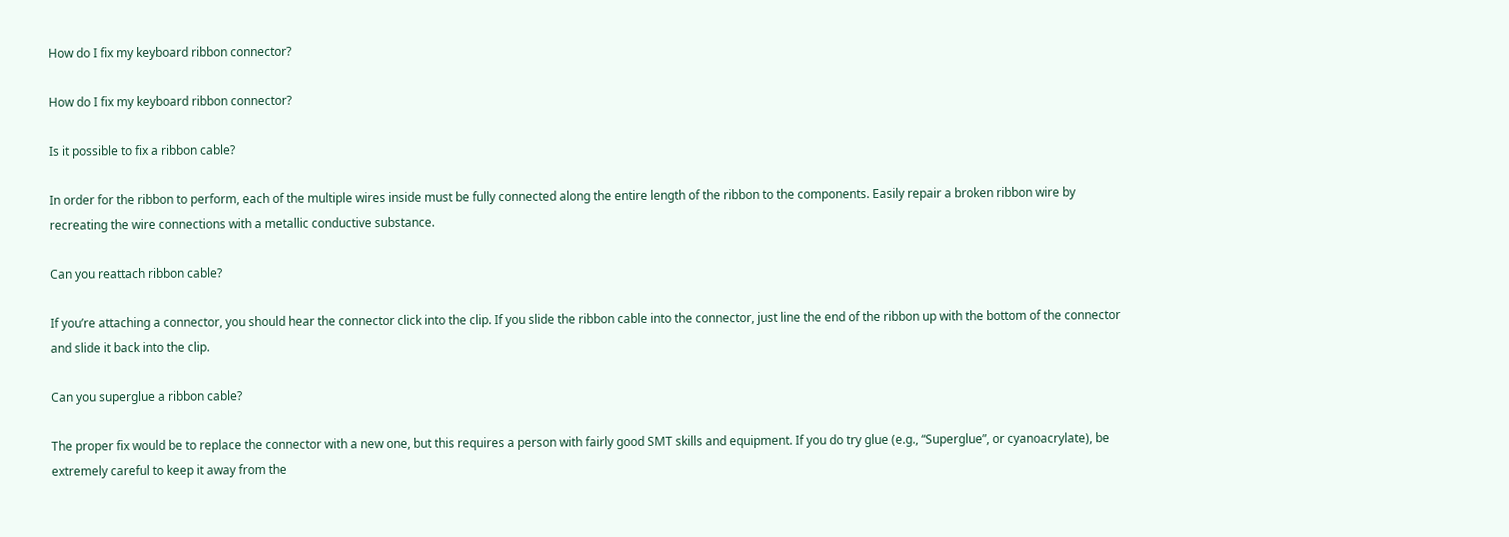How do I fix my keyboard ribbon connector?

How do I fix my keyboard ribbon connector?

Is it possible to fix a ribbon cable?

In order for the ribbon to perform, each of the multiple wires inside must be fully connected along the entire length of the ribbon to the components. Easily repair a broken ribbon wire by recreating the wire connections with a metallic conductive substance.

Can you reattach ribbon cable?

If you’re attaching a connector, you should hear the connector click into the clip. If you slide the ribbon cable into the connector, just line the end of the ribbon up with the bottom of the connector and slide it back into the clip.

Can you superglue a ribbon cable?

The proper fix would be to replace the connector with a new one, but this requires a person with fairly good SMT skills and equipment. If you do try glue (e.g., “Superglue”, or cyanoacrylate), be extremely careful to keep it away from the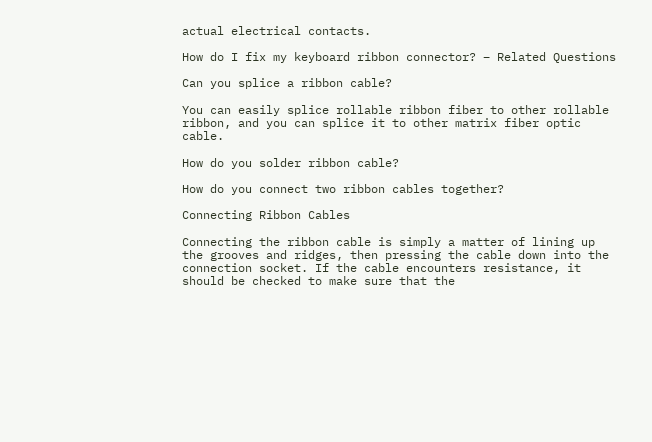actual electrical contacts.

How do I fix my keyboard ribbon connector? – Related Questions

Can you splice a ribbon cable?

You can easily splice rollable ribbon fiber to other rollable ribbon, and you can splice it to other matrix fiber optic cable.

How do you solder ribbon cable?

How do you connect two ribbon cables together?

Connecting Ribbon Cables

Connecting the ribbon cable is simply a matter of lining up the grooves and ridges, then pressing the cable down into the connection socket. If the cable encounters resistance, it should be checked to make sure that the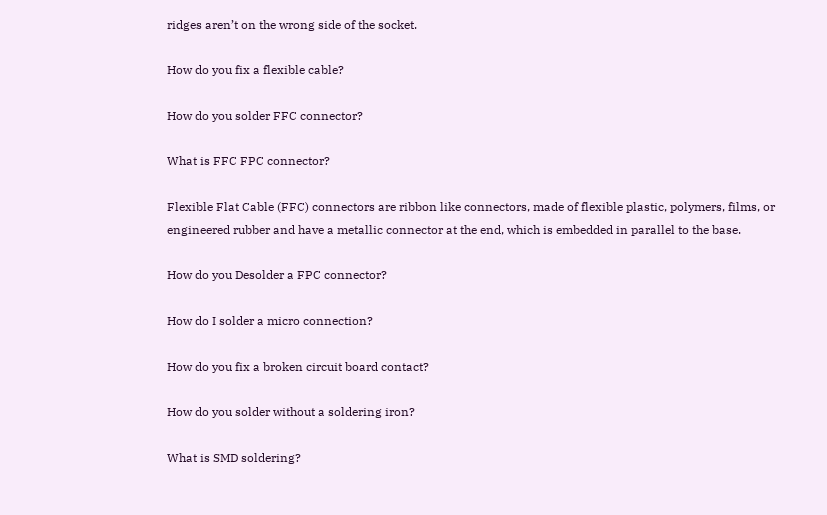ridges aren’t on the wrong side of the socket.

How do you fix a flexible cable?

How do you solder FFC connector?

What is FFC FPC connector?

Flexible Flat Cable (FFC) connectors are ribbon like connectors, made of flexible plastic, polymers, films, or engineered rubber and have a metallic connector at the end, which is embedded in parallel to the base.

How do you Desolder a FPC connector?

How do I solder a micro connection?

How do you fix a broken circuit board contact?

How do you solder without a soldering iron?

What is SMD soldering?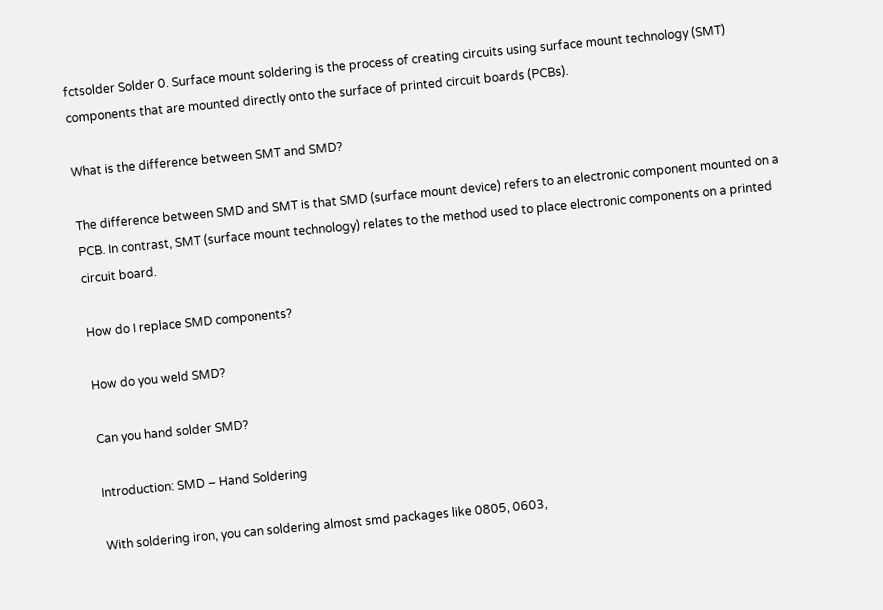fctsolder Solder 0. Surface mount soldering is the process of creating circuits using surface mount technology (SMT) components that are mounted directly onto the surface of printed circuit boards (PCBs).

What is the difference between SMT and SMD?

The difference between SMD and SMT is that SMD (surface mount device) refers to an electronic component mounted on a PCB. In contrast, SMT (surface mount technology) relates to the method used to place electronic components on a printed circuit board.

How do I replace SMD components?

How do you weld SMD?

Can you hand solder SMD?

Introduction: SMD – Hand Soldering

With soldering iron, you can soldering almost smd packages like 0805, 0603,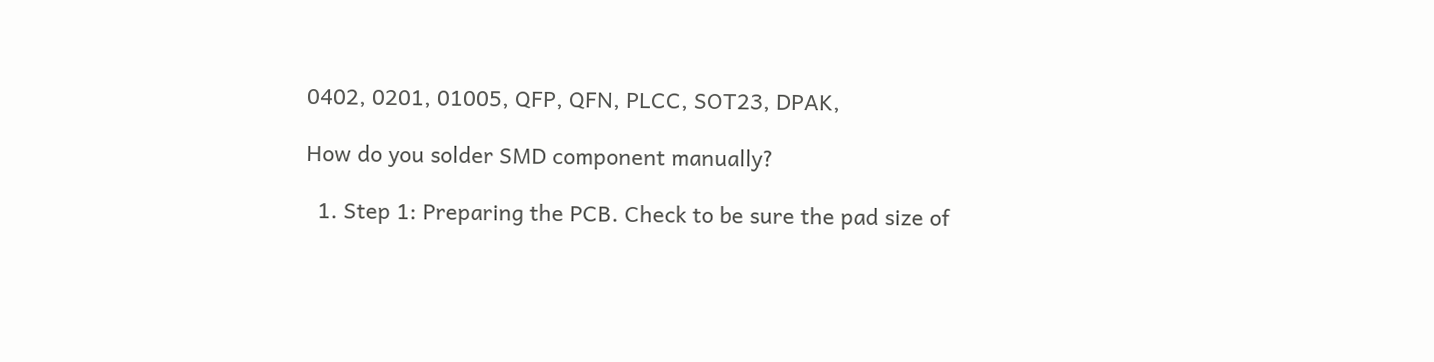0402, 0201, 01005, QFP, QFN, PLCC, SOT23, DPAK,

How do you solder SMD component manually?

  1. Step 1: Preparing the PCB. Check to be sure the pad size of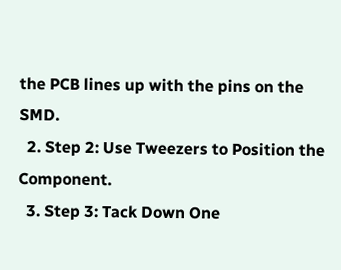the PCB lines up with the pins on the SMD.
  2. Step 2: Use Tweezers to Position the Component.
  3. Step 3: Tack Down One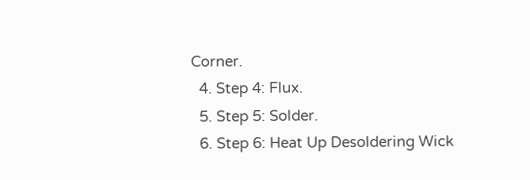Corner.
  4. Step 4: Flux.
  5. Step 5: Solder.
  6. Step 6: Heat Up Desoldering Wick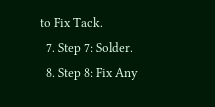to Fix Tack.
  7. Step 7: Solder.
  8. Step 8: Fix Any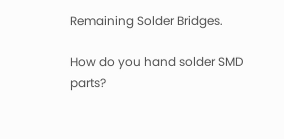Remaining Solder Bridges.

How do you hand solder SMD parts?